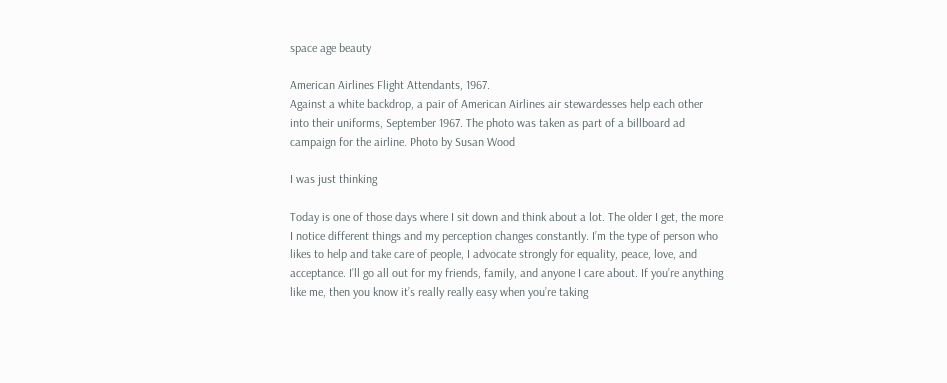space age beauty

American Airlines Flight Attendants, 1967.
Against a white backdrop, a pair of American Airlines air stewardesses help each other into their uniforms, September 1967. The photo was taken as part of a billboard ad campaign for the airline. Photo by Susan Wood

I was just thinking

Today is one of those days where I sit down and think about a lot. The older I get, the more I notice different things and my perception changes constantly. I’m the type of person who likes to help and take care of people, I advocate strongly for equality, peace, love, and acceptance. I’ll go all out for my friends, family, and anyone I care about. If you’re anything like me, then you know it’s really really easy when you’re taking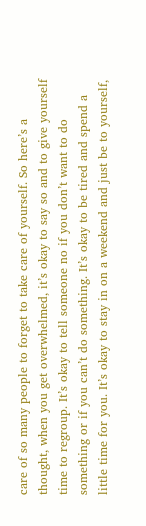care of so many people to forget to take care of yourself. So here’s a thought, when you get overwhelmed, it’s okay to say so and to give yourself time to regroup. It’s okay to tell someone no if you don’t want to do something or if you can’t do something. It’s okay to be tired and spend a little time for you. It’s okay to stay in on a weekend and just be to yourself,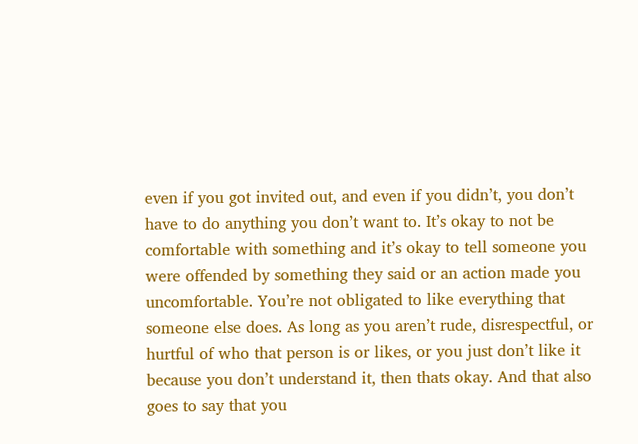even if you got invited out, and even if you didn’t, you don’t have to do anything you don’t want to. It’s okay to not be comfortable with something and it’s okay to tell someone you were offended by something they said or an action made you uncomfortable. You’re not obligated to like everything that someone else does. As long as you aren’t rude, disrespectful, or hurtful of who that person is or likes, or you just don’t like it because you don’t understand it, then thats okay. And that also goes to say that you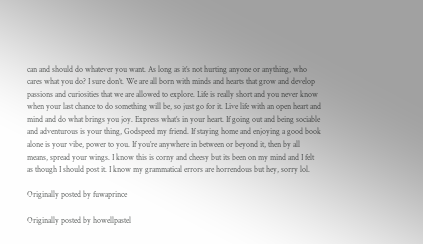can and should do whatever you want. As long as it’s not hurting anyone or anything, who cares what you do? I sure don’t. We are all born with minds and hearts that grow and develop passions and curiosities that we are allowed to explore. Life is really short and you never know when your last chance to do something will be, so just go for it. Live life with an open heart and mind and do what brings you joy. Express what’s in your heart. If going out and being sociable and adventurous is your thing, Godspeed my friend. If staying home and enjoying a good book alone is your vibe, power to you. If you’re anywhere in between or beyond it, then by all means, spread your wings. I know this is corny and cheesy but its been on my mind and I felt as though I should post it. I know my grammatical errors are horrendous but hey, sorry lol.

Originally posted by fuwaprince

Originally posted by howellpastel